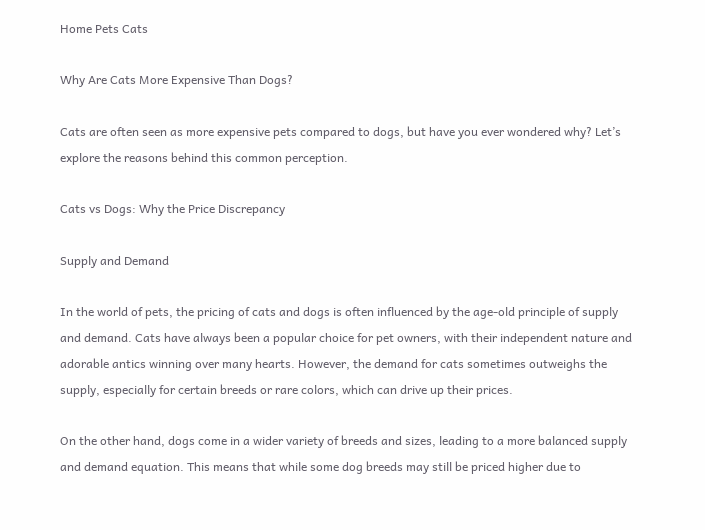Home Pets Cats

Why Are Cats More Expensive Than Dogs?

Cats are often seen as more expensive pets compared to dogs, but have you ever wondered why? Let’s explore the reasons behind this common perception.

Cats vs Dogs: Why the Price Discrepancy

Supply and Demand

In the world of pets, the pricing of cats and dogs is often influenced by the age-old principle of supply and demand. Cats have always been a popular choice for pet owners, with their independent nature and adorable antics winning over many hearts. However, the demand for cats sometimes outweighs the supply, especially for certain breeds or rare colors, which can drive up their prices.

On the other hand, dogs come in a wider variety of breeds and sizes, leading to a more balanced supply and demand equation. This means that while some dog breeds may still be priced higher due to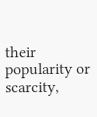their popularity or scarcity,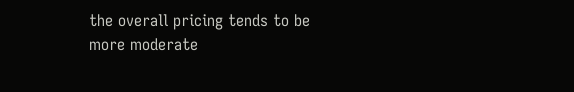the overall pricing tends to be more moderate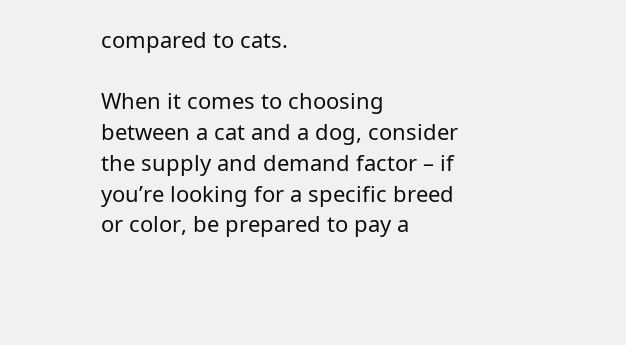compared to cats.

When it comes to choosing between a cat and a dog, consider the supply and demand factor – if you’re looking for a specific breed or color, be prepared to pay a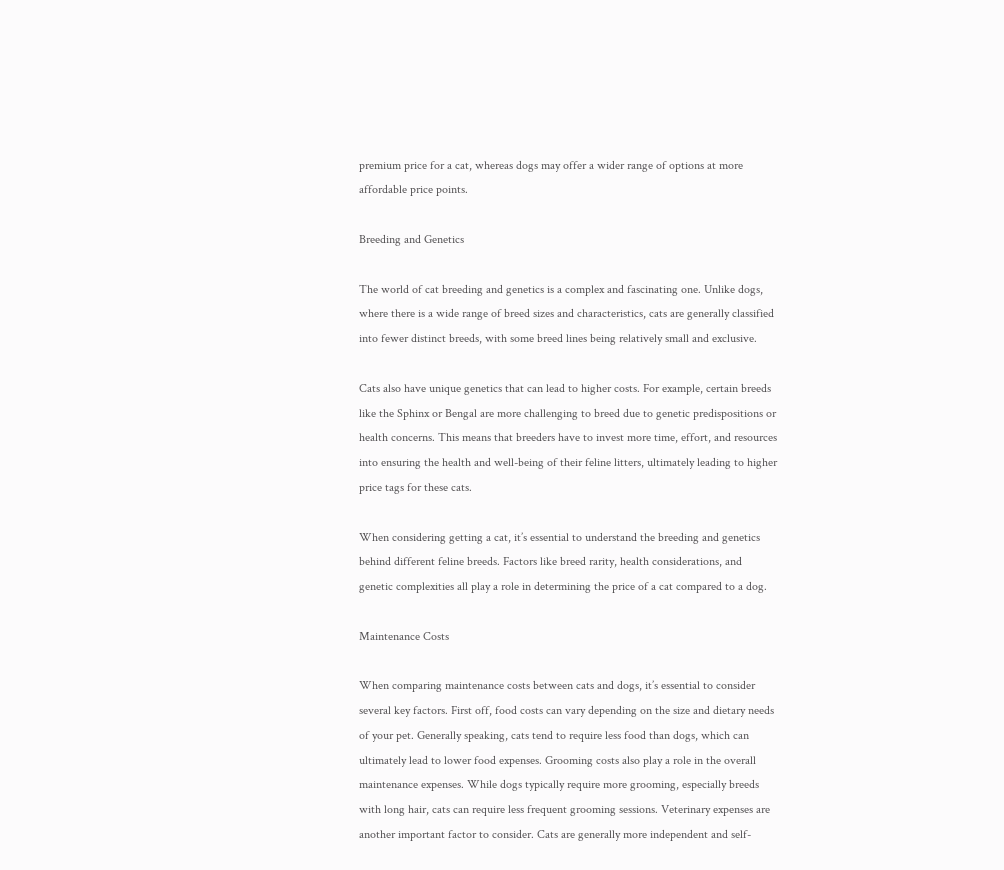premium price for a cat, whereas dogs may offer a wider range of options at more affordable price points.

Breeding and Genetics

The world of cat breeding and genetics is a complex and fascinating one. Unlike dogs, where there is a wide range of breed sizes and characteristics, cats are generally classified into fewer distinct breeds, with some breed lines being relatively small and exclusive.

Cats also have unique genetics that can lead to higher costs. For example, certain breeds like the Sphinx or Bengal are more challenging to breed due to genetic predispositions or health concerns. This means that breeders have to invest more time, effort, and resources into ensuring the health and well-being of their feline litters, ultimately leading to higher price tags for these cats.

When considering getting a cat, it’s essential to understand the breeding and genetics behind different feline breeds. Factors like breed rarity, health considerations, and genetic complexities all play a role in determining the price of a cat compared to a dog.

Maintenance Costs

When comparing maintenance costs between cats and dogs, it’s essential to consider several key factors. First off, food costs can vary depending on the size and dietary needs of your pet. Generally speaking, cats tend to require less food than dogs, which can ultimately lead to lower food expenses. Grooming costs also play a role in the overall maintenance expenses. While dogs typically require more grooming, especially breeds with long hair, cats can require less frequent grooming sessions. Veterinary expenses are another important factor to consider. Cats are generally more independent and self-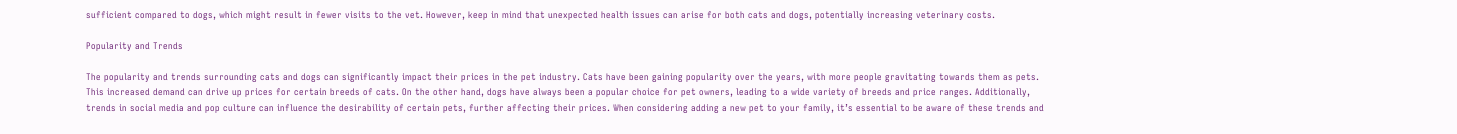sufficient compared to dogs, which might result in fewer visits to the vet. However, keep in mind that unexpected health issues can arise for both cats and dogs, potentially increasing veterinary costs.

Popularity and Trends

The popularity and trends surrounding cats and dogs can significantly impact their prices in the pet industry. Cats have been gaining popularity over the years, with more people gravitating towards them as pets. This increased demand can drive up prices for certain breeds of cats. On the other hand, dogs have always been a popular choice for pet owners, leading to a wide variety of breeds and price ranges. Additionally, trends in social media and pop culture can influence the desirability of certain pets, further affecting their prices. When considering adding a new pet to your family, it’s essential to be aware of these trends and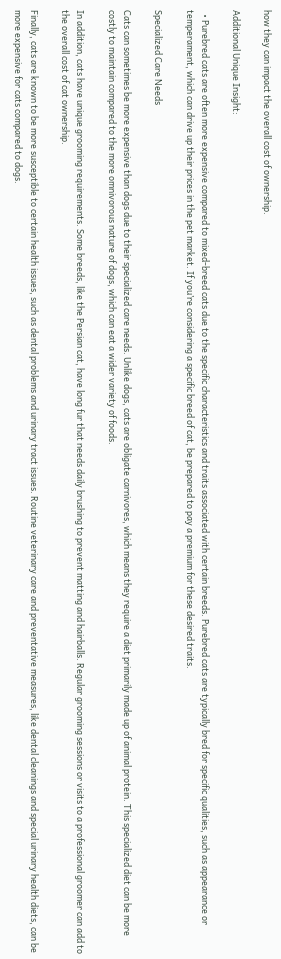how they can impact the overall cost of ownership.

Additional Unique Insight:

  • Purebred cats are often more expensive compared to mixed-breed cats due to the specific characteristics and traits associated with certain breeds. Purebred cats are typically bred for specific qualities, such as appearance or temperament, which can drive up their prices in the pet market. If you’re considering a specific breed of cat, be prepared to pay a premium for these desired traits.

Specialized Care Needs

Cats can sometimes be more expensive than dogs due to their specialized care needs. Unlike dogs, cats are obligate carnivores, which means they require a diet primarily made up of animal protein. This specialized diet can be more costly to maintain compared to the more omnivorous nature of dogs, which can eat a wider variety of foods.

In addition, cats have unique grooming requirements. Some breeds, like the Persian cat, have long fur that needs daily brushing to prevent matting and hairballs. Regular grooming sessions or visits to a professional groomer can add to the overall cost of cat ownership.

Finally, cats are known to be more susceptible to certain health issues, such as dental problems and urinary tract issues. Routine veterinary care and preventative measures, like dental cleanings and special urinary health diets, can be more expensive for cats compared to dogs.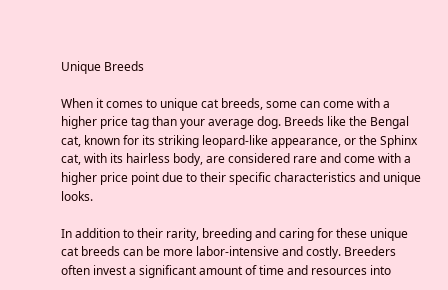Unique Breeds

When it comes to unique cat breeds, some can come with a higher price tag than your average dog. Breeds like the Bengal cat, known for its striking leopard-like appearance, or the Sphinx cat, with its hairless body, are considered rare and come with a higher price point due to their specific characteristics and unique looks.

In addition to their rarity, breeding and caring for these unique cat breeds can be more labor-intensive and costly. Breeders often invest a significant amount of time and resources into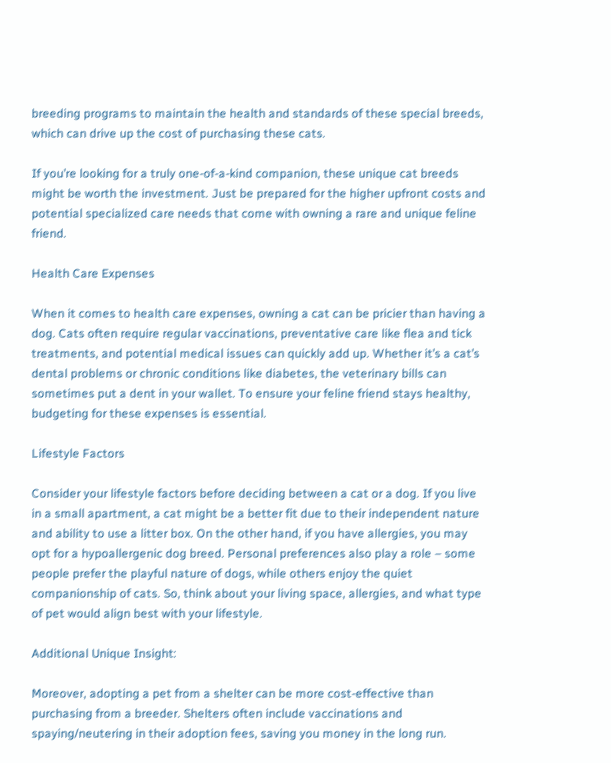breeding programs to maintain the health and standards of these special breeds, which can drive up the cost of purchasing these cats.

If you’re looking for a truly one-of-a-kind companion, these unique cat breeds might be worth the investment. Just be prepared for the higher upfront costs and potential specialized care needs that come with owning a rare and unique feline friend.

Health Care Expenses

When it comes to health care expenses, owning a cat can be pricier than having a dog. Cats often require regular vaccinations, preventative care like flea and tick treatments, and potential medical issues can quickly add up. Whether it’s a cat’s dental problems or chronic conditions like diabetes, the veterinary bills can sometimes put a dent in your wallet. To ensure your feline friend stays healthy, budgeting for these expenses is essential.

Lifestyle Factors

Consider your lifestyle factors before deciding between a cat or a dog. If you live in a small apartment, a cat might be a better fit due to their independent nature and ability to use a litter box. On the other hand, if you have allergies, you may opt for a hypoallergenic dog breed. Personal preferences also play a role – some people prefer the playful nature of dogs, while others enjoy the quiet companionship of cats. So, think about your living space, allergies, and what type of pet would align best with your lifestyle.

Additional Unique Insight:

Moreover, adopting a pet from a shelter can be more cost-effective than purchasing from a breeder. Shelters often include vaccinations and spaying/neutering in their adoption fees, saving you money in the long run.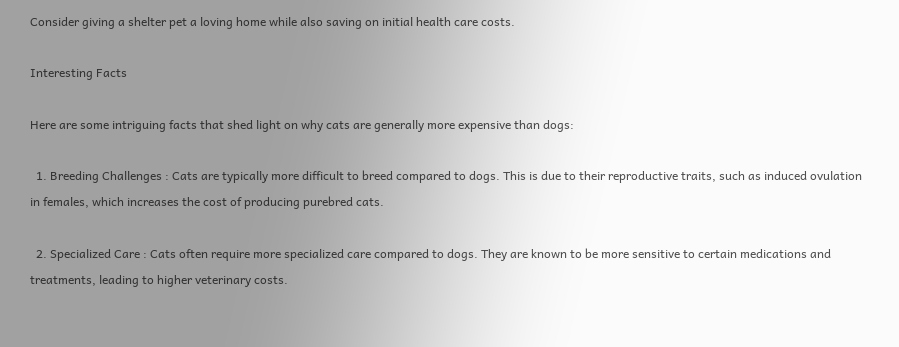Consider giving a shelter pet a loving home while also saving on initial health care costs.

Interesting Facts

Here are some intriguing facts that shed light on why cats are generally more expensive than dogs:

  1. Breeding Challenges : Cats are typically more difficult to breed compared to dogs. This is due to their reproductive traits, such as induced ovulation in females, which increases the cost of producing purebred cats.

  2. Specialized Care : Cats often require more specialized care compared to dogs. They are known to be more sensitive to certain medications and treatments, leading to higher veterinary costs.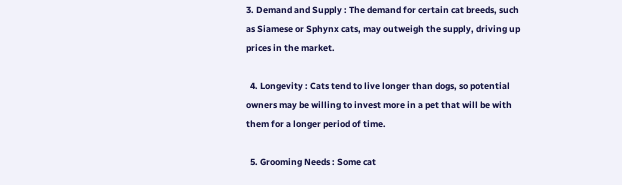3. Demand and Supply : The demand for certain cat breeds, such as Siamese or Sphynx cats, may outweigh the supply, driving up prices in the market.

  4. Longevity : Cats tend to live longer than dogs, so potential owners may be willing to invest more in a pet that will be with them for a longer period of time.

  5. Grooming Needs : Some cat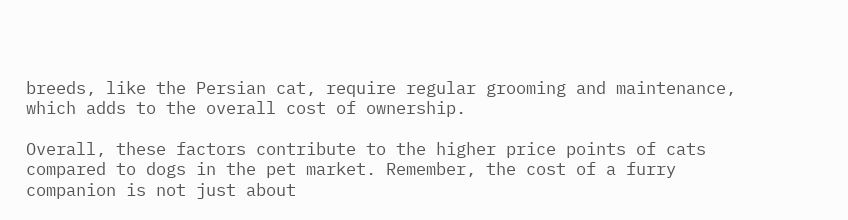breeds, like the Persian cat, require regular grooming and maintenance, which adds to the overall cost of ownership.

Overall, these factors contribute to the higher price points of cats compared to dogs in the pet market. Remember, the cost of a furry companion is not just about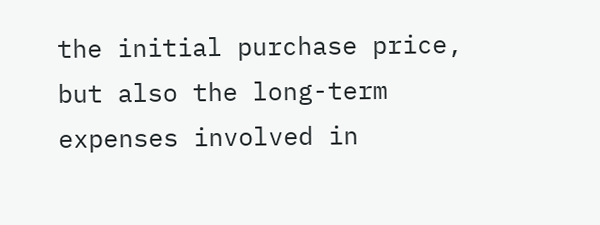the initial purchase price, but also the long-term expenses involved in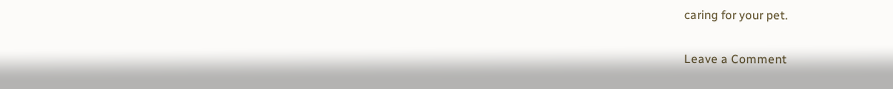caring for your pet.

Leave a Comment